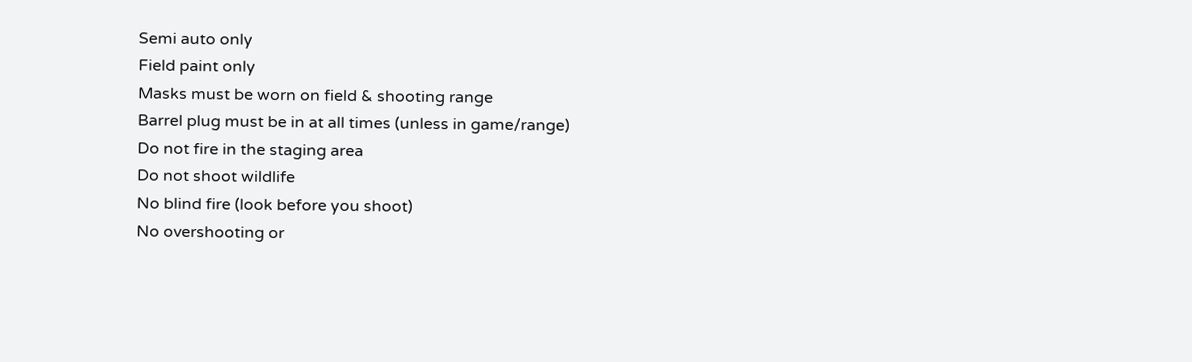Semi auto only
Field paint only
Masks must be worn on field & shooting range
Barrel plug must be in at all times (unless in game/range)
Do not fire in the staging area
Do not shoot wildlife
No blind fire (look before you shoot)
No overshooting or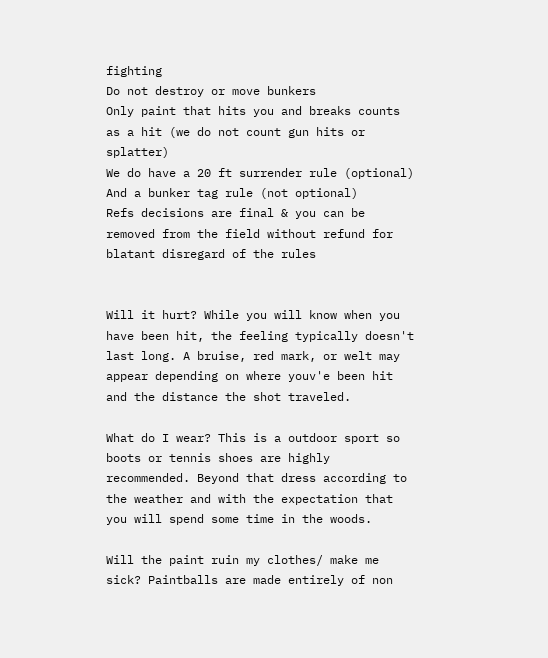fighting
Do not destroy or move bunkers
Only paint that hits you and breaks counts as a hit (we do not count gun hits or splatter)
We do have a 20 ft surrender rule (optional)
And a bunker tag rule (not optional)
Refs decisions are final & you can be removed from the field without refund for blatant disregard of the rules


Will it hurt? While you will know when you have been hit, the feeling typically doesn't last long. A bruise, red mark, or welt may appear depending on where youv'e been hit and the distance the shot traveled.

What do I wear? This is a outdoor sport so boots or tennis shoes are highly recommended. Beyond that dress according to the weather and with the expectation that you will spend some time in the woods.

Will the paint ruin my clothes/ make me sick? Paintballs are made entirely of non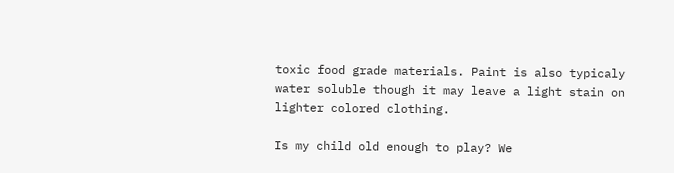toxic food grade materials. Paint is also typicaly water soluble though it may leave a light stain on lighter colored clothing.

Is my child old enough to play? We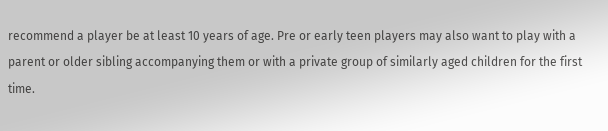recommend a player be at least 10 years of age. Pre or early teen players may also want to play with a parent or older sibling accompanying them or with a private group of similarly aged children for the first time.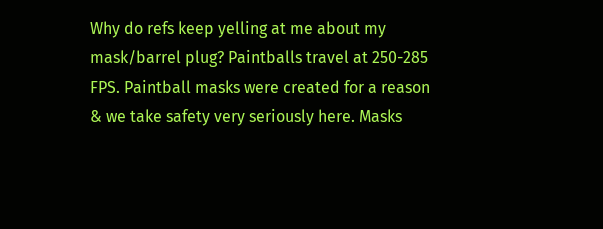Why do refs keep yelling at me about my mask/barrel plug? Paintballs travel at 250-285 FPS. Paintball masks were created for a reason & we take safety very seriously here. Masks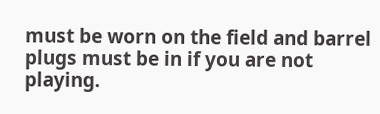must be worn on the field and barrel plugs must be in if you are not playing.